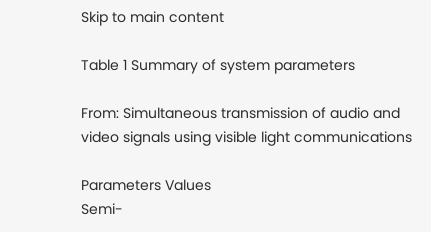Skip to main content

Table 1 Summary of system parameters

From: Simultaneous transmission of audio and video signals using visible light communications

Parameters Values
Semi-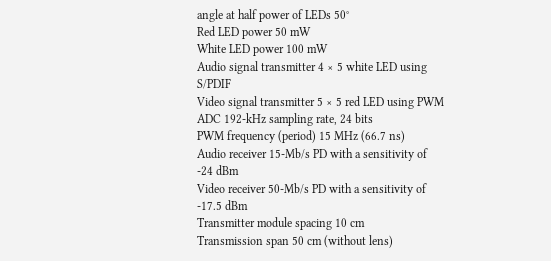angle at half power of LEDs 50°
Red LED power 50 mW
White LED power 100 mW
Audio signal transmitter 4 × 5 white LED using S/PDIF
Video signal transmitter 5 × 5 red LED using PWM
ADC 192-kHz sampling rate, 24 bits
PWM frequency (period) 15 MHz (66.7 ns)
Audio receiver 15-Mb/s PD with a sensitivity of -24 dBm
Video receiver 50-Mb/s PD with a sensitivity of -17.5 dBm
Transmitter module spacing 10 cm
Transmission span 50 cm (without lens)